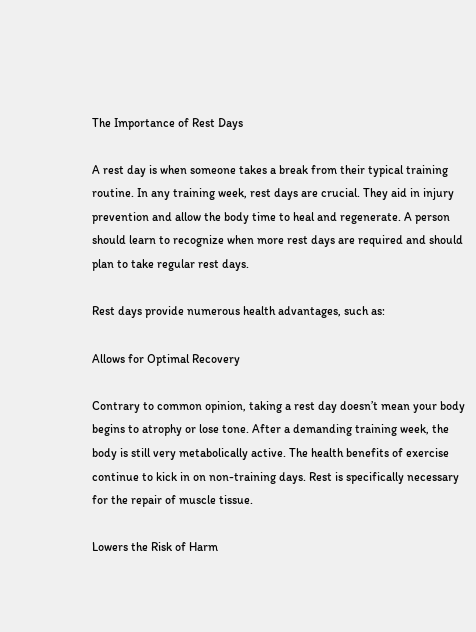The Importance of Rest Days

A rest day is when someone takes a break from their typical training routine. In any training week, rest days are crucial. They aid in injury prevention and allow the body time to heal and regenerate. A person should learn to recognize when more rest days are required and should plan to take regular rest days.

Rest days provide numerous health advantages, such as:

Allows for Optimal Recovery

Contrary to common opinion, taking a rest day doesn’t mean your body begins to atrophy or lose tone. After a demanding training week, the body is still very metabolically active. The health benefits of exercise continue to kick in on non-training days. Rest is specifically necessary for the repair of muscle tissue.

Lowers the Risk of Harm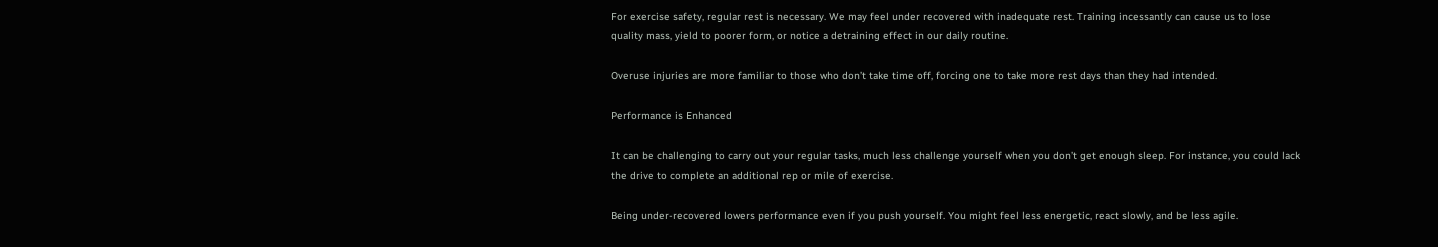For exercise safety, regular rest is necessary. We may feel under recovered with inadequate rest. Training incessantly can cause us to lose quality mass, yield to poorer form, or notice a detraining effect in our daily routine.

Overuse injuries are more familiar to those who don’t take time off, forcing one to take more rest days than they had intended.

Performance is Enhanced

It can be challenging to carry out your regular tasks, much less challenge yourself when you don’t get enough sleep. For instance, you could lack the drive to complete an additional rep or mile of exercise.

Being under-recovered lowers performance even if you push yourself. You might feel less energetic, react slowly, and be less agile.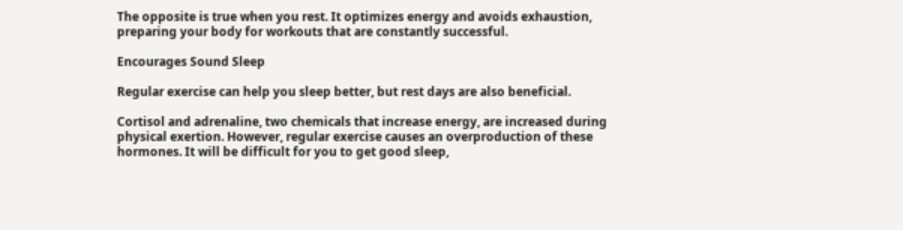The opposite is true when you rest. It optimizes energy and avoids exhaustion, preparing your body for workouts that are constantly successful.

Encourages Sound Sleep

Regular exercise can help you sleep better, but rest days are also beneficial.

Cortisol and adrenaline, two chemicals that increase energy, are increased during physical exertion. However, regular exercise causes an overproduction of these hormones. It will be difficult for you to get good sleep,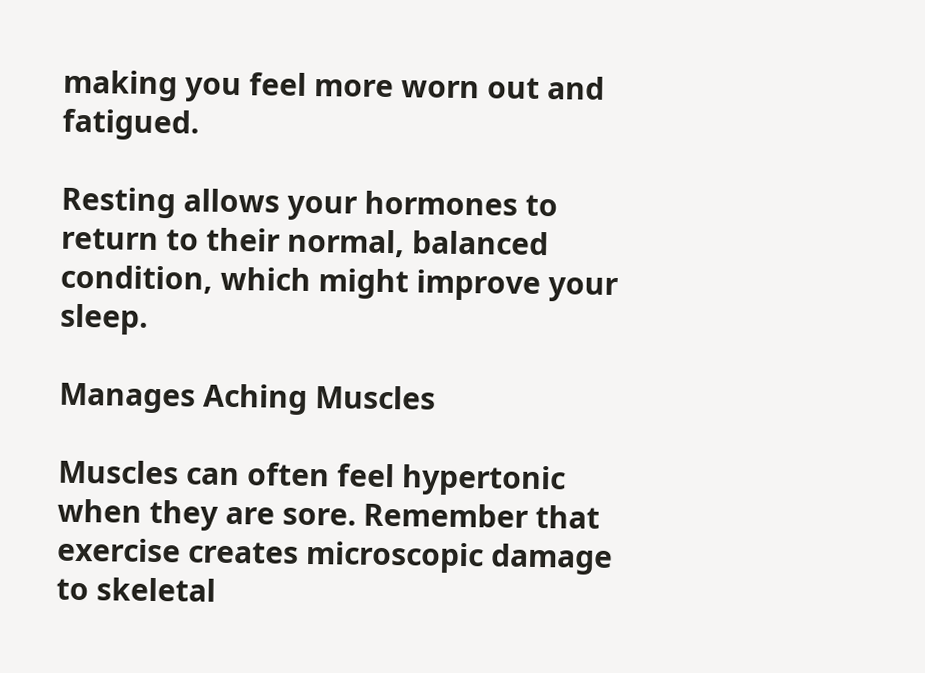making you feel more worn out and fatigued.

Resting allows your hormones to return to their normal, balanced condition, which might improve your sleep.

Manages Aching Muscles

Muscles can often feel hypertonic when they are sore. Remember that exercise creates microscopic damage to skeletal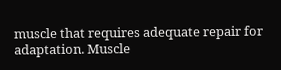muscle that requires adequate repair for adaptation. Muscle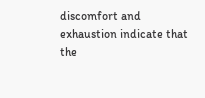discomfort and exhaustion indicate that the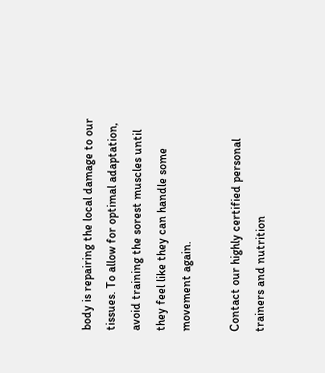body is repairing the local damage to our tissues. To allow for optimal adaptation, avoid training the sorest muscles until they feel like they can handle some movement again.

Contact our highly certified personal trainers and nutrition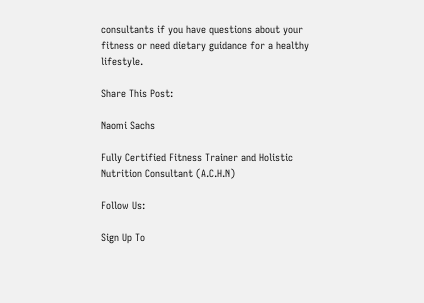consultants if you have questions about your fitness or need dietary guidance for a healthy lifestyle.

Share This Post:

Naomi Sachs

Fully Certified Fitness Trainer and Holistic Nutrition Consultant (A.C.H.N)

Follow Us:

Sign Up To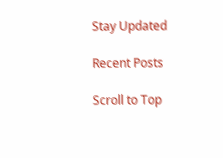Stay Updated

Recent Posts

Scroll to Top